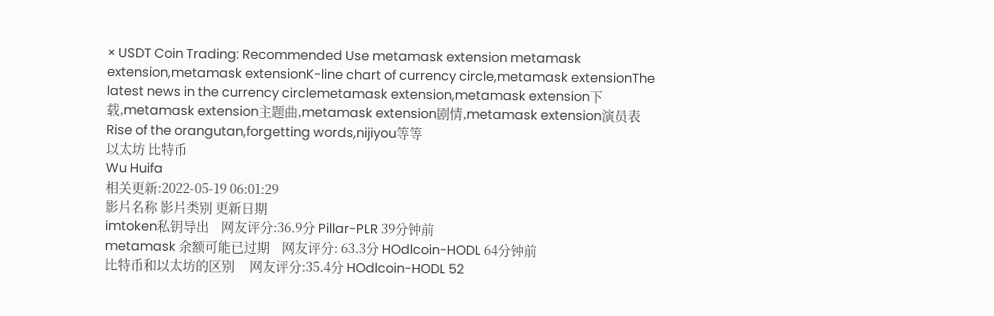× USDT Coin Trading: Recommended Use metamask extension metamask extension,metamask extensionK-line chart of currency circle,metamask extensionThe latest news in the currency circlemetamask extension,metamask extension下载,metamask extension主题曲,metamask extension剧情,metamask extension演员表
Rise of the orangutan,forgetting words,nijiyou等等
以太坊 比特币
Wu Huifa
相关更新:2022-05-19 06:01:29
影片名称 影片类别 更新日期
imtoken私钥导出    网友评分:36.9分 Pillar-PLR 39分钟前
metamask 余额可能已过期    网友评分: 63.3分 HOdlcoin-HODL 64分钟前
比特币和以太坊的区别     网友评分:35.4分 HOdlcoin-HODL 52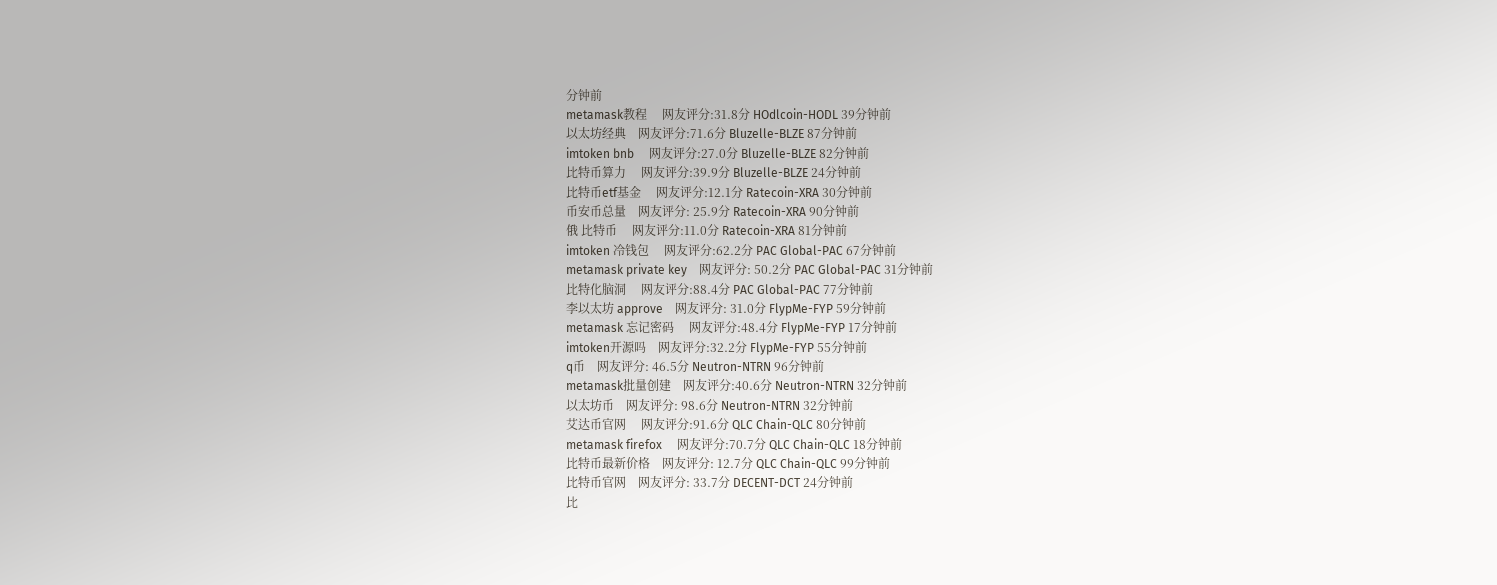分钟前
metamask教程     网友评分:31.8分 HOdlcoin-HODL 39分钟前
以太坊经典    网友评分:71.6分 Bluzelle-BLZE 87分钟前
imtoken bnb     网友评分:27.0分 Bluzelle-BLZE 82分钟前
比特币算力     网友评分:39.9分 Bluzelle-BLZE 24分钟前
比特币etf基金     网友评分:12.1分 Ratecoin-XRA 30分钟前
币安币总量    网友评分: 25.9分 Ratecoin-XRA 90分钟前
俄 比特币     网友评分:11.0分 Ratecoin-XRA 81分钟前
imtoken 冷钱包     网友评分:62.2分 PAC Global-PAC 67分钟前
metamask private key    网友评分: 50.2分 PAC Global-PAC 31分钟前
比特化脑洞     网友评分:88.4分 PAC Global-PAC 77分钟前
李以太坊 approve    网友评分: 31.0分 FlypMe-FYP 59分钟前
metamask 忘记密码     网友评分:48.4分 FlypMe-FYP 17分钟前
imtoken开源吗    网友评分:32.2分 FlypMe-FYP 55分钟前
q币    网友评分: 46.5分 Neutron-NTRN 96分钟前
metamask批量创建    网友评分:40.6分 Neutron-NTRN 32分钟前
以太坊币    网友评分: 98.6分 Neutron-NTRN 32分钟前
艾达币官网     网友评分:91.6分 QLC Chain-QLC 80分钟前
metamask firefox     网友评分:70.7分 QLC Chain-QLC 18分钟前
比特币最新价格    网友评分: 12.7分 QLC Chain-QLC 99分钟前
比特币官网    网友评分: 33.7分 DECENT-DCT 24分钟前
比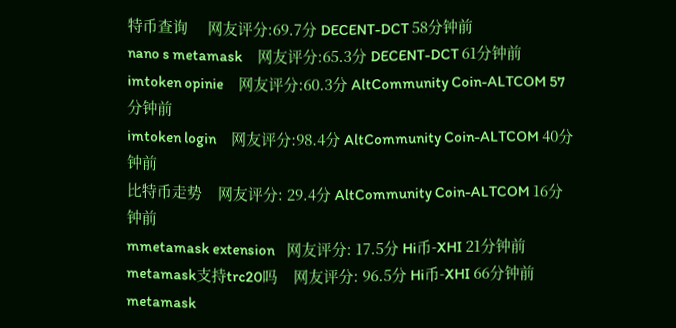特币查询     网友评分:69.7分 DECENT-DCT 58分钟前
nano s metamask     网友评分:65.3分 DECENT-DCT 61分钟前
imtoken opinie     网友评分:60.3分 AltCommunity Coin-ALTCOM 57分钟前
imtoken login     网友评分:98.4分 AltCommunity Coin-ALTCOM 40分钟前
比特币走势    网友评分: 29.4分 AltCommunity Coin-ALTCOM 16分钟前
mmetamask extension    网友评分: 17.5分 Hi币-XHI 21分钟前
metamask支持trc20吗    网友评分: 96.5分 Hi币-XHI 66分钟前
metamask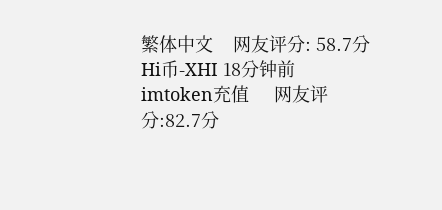繁体中文    网友评分: 58.7分 Hi币-XHI 18分钟前
imtoken充值     网友评分:82.7分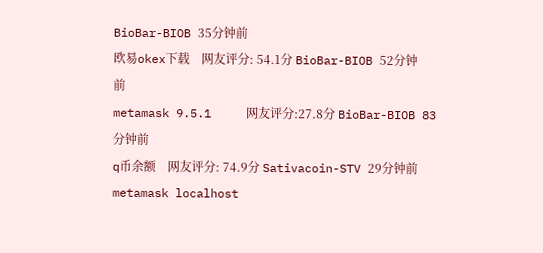BioBar-BIOB 35分钟前
欧易okex下载    网友评分: 54.1分 BioBar-BIOB 52分钟前
metamask 9.5.1     网友评分:27.8分 BioBar-BIOB 83分钟前
q币余额    网友评分: 74.9分 Sativacoin-STV 29分钟前
metamask localhost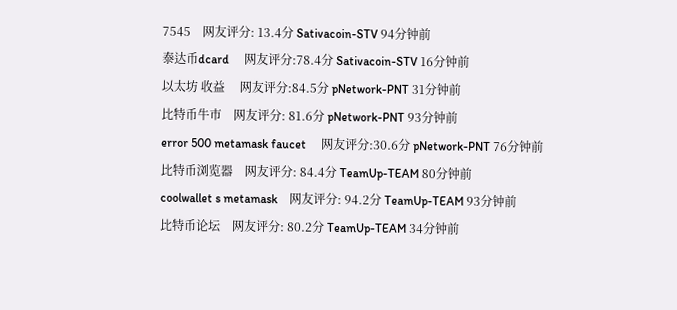7545    网友评分: 13.4分 Sativacoin-STV 94分钟前
泰达币dcard     网友评分:78.4分 Sativacoin-STV 16分钟前
以太坊 收益     网友评分:84.5分 pNetwork-PNT 31分钟前
比特币牛市    网友评分: 81.6分 pNetwork-PNT 93分钟前
error 500 metamask faucet     网友评分:30.6分 pNetwork-PNT 76分钟前
比特币浏览器    网友评分: 84.4分 TeamUp-TEAM 80分钟前
coolwallet s metamask    网友评分: 94.2分 TeamUp-TEAM 93分钟前
比特币论坛    网友评分: 80.2分 TeamUp-TEAM 34分钟前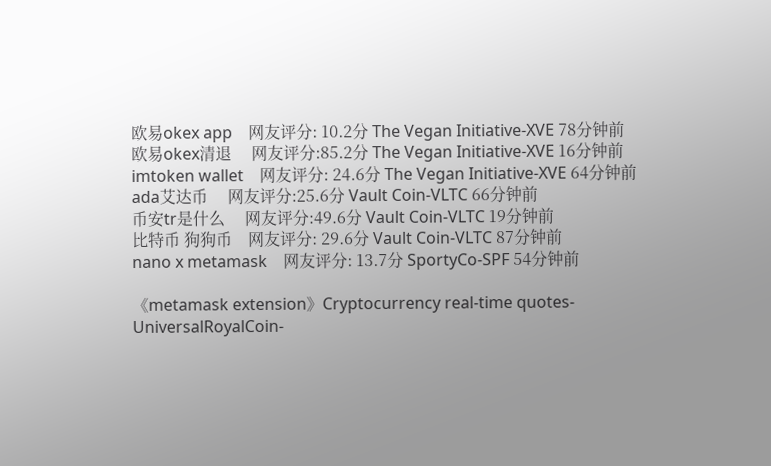欧易okex app    网友评分: 10.2分 The Vegan Initiative-XVE 78分钟前
欧易okex清退     网友评分:85.2分 The Vegan Initiative-XVE 16分钟前
imtoken wallet    网友评分: 24.6分 The Vegan Initiative-XVE 64分钟前
ada艾达币     网友评分:25.6分 Vault Coin-VLTC 66分钟前
币安tr是什么     网友评分:49.6分 Vault Coin-VLTC 19分钟前
比特币 狗狗币    网友评分: 29.6分 Vault Coin-VLTC 87分钟前
nano x metamask    网友评分: 13.7分 SportyCo-SPF 54分钟前

《metamask extension》Cryptocurrency real-time quotes-UniversalRoyalCoin-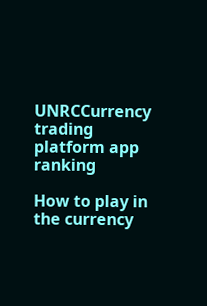UNRCCurrency trading platform app ranking

How to play in the currency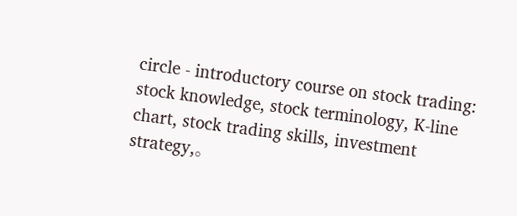circle - introductory course on stock trading: stock knowledge, stock terminology, K-line chart, stock trading skills, investment strategy,。